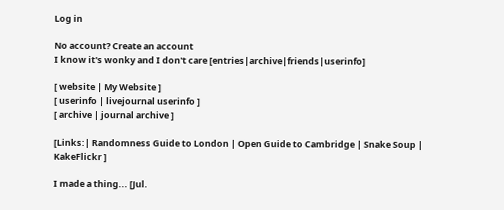Log in

No account? Create an account
I know it's wonky and I don't care [entries|archive|friends|userinfo]

[ website | My Website ]
[ userinfo | livejournal userinfo ]
[ archive | journal archive ]

[Links:| Randomness Guide to London | Open Guide to Cambridge | Snake Soup | KakeFlickr ]

I made a thing... [Jul.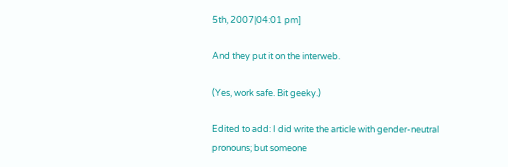5th, 2007|04:01 pm]

And they put it on the interweb.

(Yes, work safe. Bit geeky.)

Edited to add: I did write the article with gender-neutral pronouns; but someone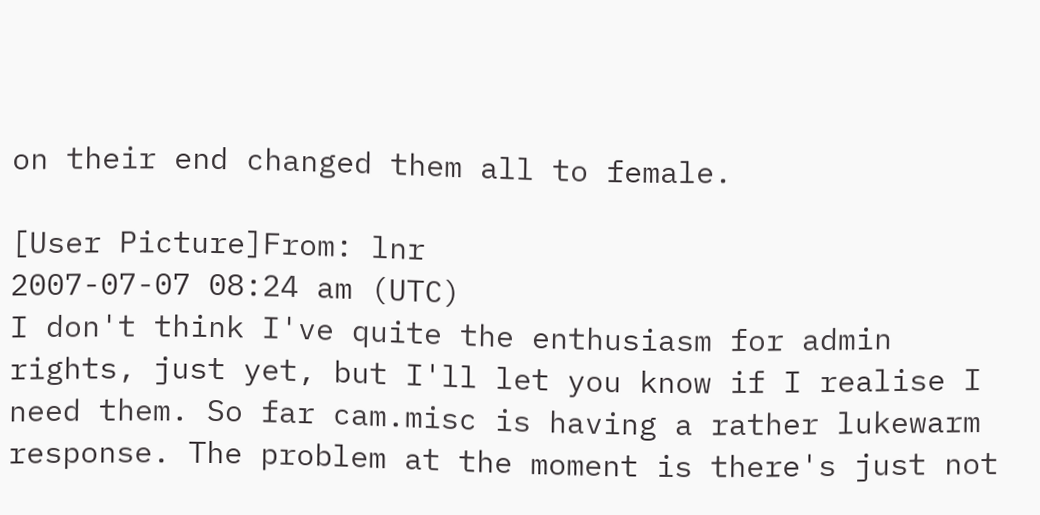on their end changed them all to female.

[User Picture]From: lnr
2007-07-07 08:24 am (UTC)
I don't think I've quite the enthusiasm for admin rights, just yet, but I'll let you know if I realise I need them. So far cam.misc is having a rather lukewarm response. The problem at the moment is there's just not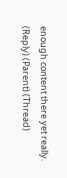enough content there yet really.
(Reply) (Parent) (Thread)